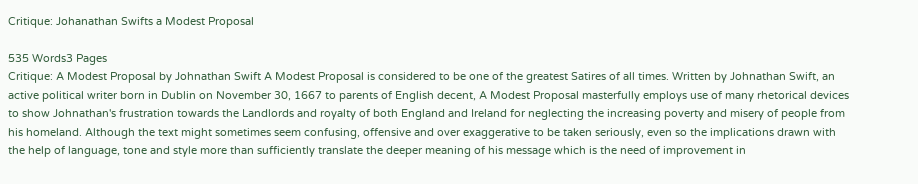Critique: Johanathan Swifts a Modest Proposal

535 Words3 Pages
Critique: A Modest Proposal by Johnathan Swift A Modest Proposal is considered to be one of the greatest Satires of all times. Written by Johnathan Swift, an active political writer born in Dublin on November 30, 1667 to parents of English decent, A Modest Proposal masterfully employs use of many rhetorical devices to show Johnathan's frustration towards the Landlords and royalty of both England and Ireland for neglecting the increasing poverty and misery of people from his homeland. Although the text might sometimes seem confusing, offensive and over exaggerative to be taken seriously, even so the implications drawn with the help of language, tone and style more than sufficiently translate the deeper meaning of his message which is the need of improvement in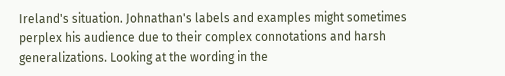Ireland's situation. Johnathan's labels and examples might sometimes perplex his audience due to their complex connotations and harsh generalizations. Looking at the wording in the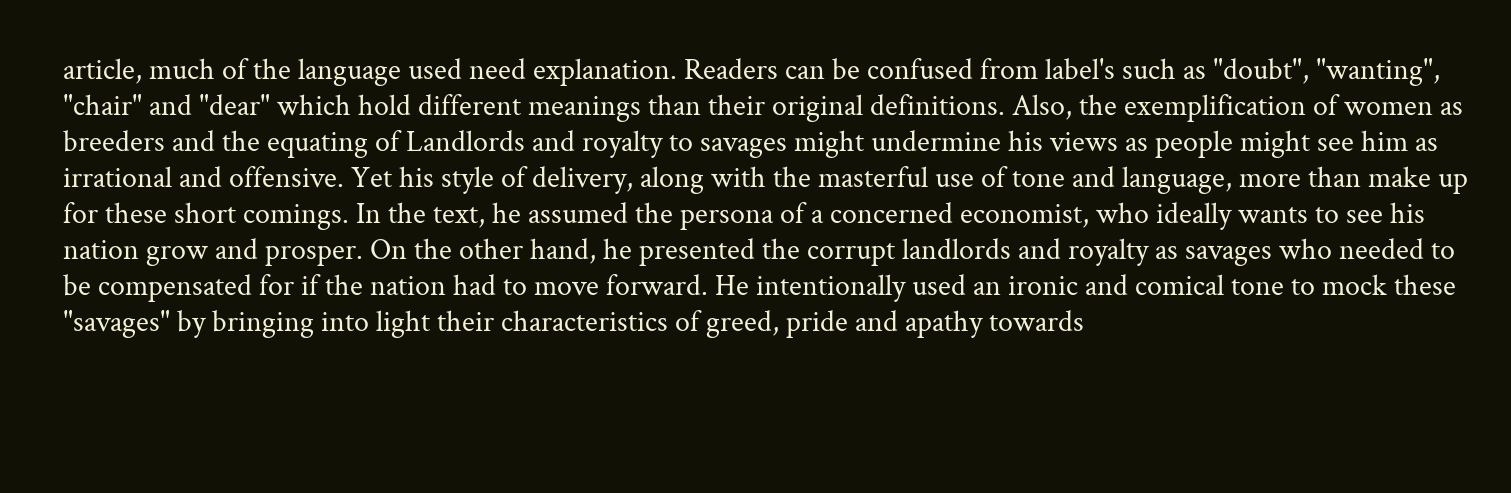article, much of the language used need explanation. Readers can be confused from label's such as "doubt", "wanting", "chair" and "dear" which hold different meanings than their original definitions. Also, the exemplification of women as breeders and the equating of Landlords and royalty to savages might undermine his views as people might see him as irrational and offensive. Yet his style of delivery, along with the masterful use of tone and language, more than make up for these short comings. In the text, he assumed the persona of a concerned economist, who ideally wants to see his nation grow and prosper. On the other hand, he presented the corrupt landlords and royalty as savages who needed to be compensated for if the nation had to move forward. He intentionally used an ironic and comical tone to mock these "savages" by bringing into light their characteristics of greed, pride and apathy towards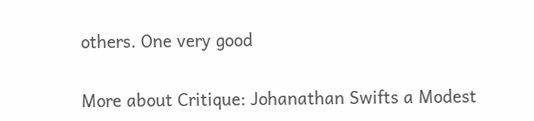others. One very good

More about Critique: Johanathan Swifts a Modest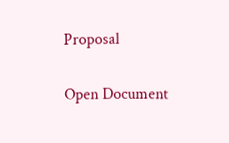Proposal

Open Document